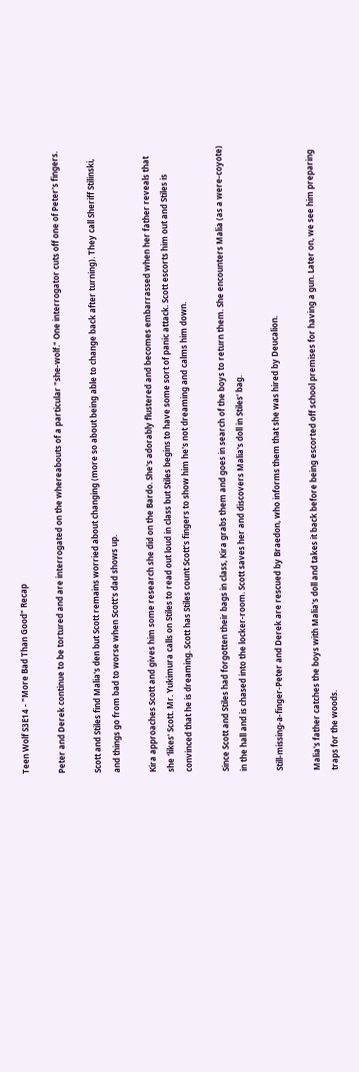Teen Wolf S3E14 - "More Bad Than Good" Recap

Peter and Derek continue to be tortured and are interrogated on the whereabouts of a particular "she-wolf." One interrogator cuts off one of Peter's fingers.

Scott and Stiles find Malia's den but Scott remains worried about changing (more so about being able to change back after turning). They call Sheriff Stilinski, and things go from bad to worse when Scott's dad shows up.

Kira approaches Scott and gives him some research she did on the Bardo. She's adorably flustered and becomes embarrassed when her father reveals that she 'likes' Scott. Mr. Yukimura calls on Stiles to read out loud in class but Stiles begins to have some sort of panic attack. Scott escorts him out and Stiles is convinced that he is dreaming. Scott has Stiles count Scott's fingers to show him he's not dreaming and calms him down.

Since Scott and Stiles had forgotten their bags in class, Kira grabs them and goes in search of the boys to return them. She encounters Malia (as a were-coyote) in the hall and is chased into the locker-room. Scott saves her and discovers Malia's doll in Stiles' bag.

Still-missing-a-finger-Peter and Derek are rescued by Braedon, who informs them that she was hired by Deucalion.

Malia's father catches the boys with Malia's doll and takes it back before being escorted off school premises for having a gun. Later on, we see him preparing traps for the woods.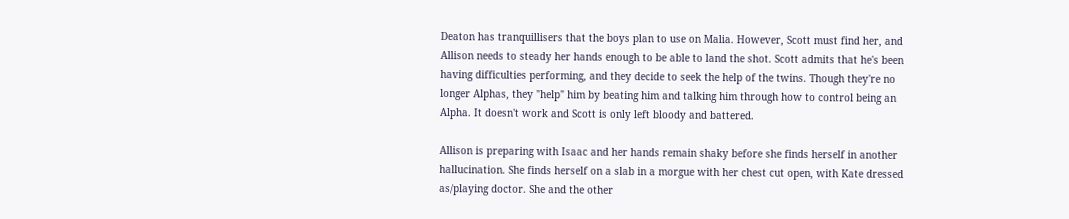Deaton has tranquillisers that the boys plan to use on Malia. However, Scott must find her, and Allison needs to steady her hands enough to be able to land the shot. Scott admits that he's been having difficulties performing, and they decide to seek the help of the twins. Though they're no longer Alphas, they "help" him by beating him and talking him through how to control being an Alpha. It doesn't work and Scott is only left bloody and battered.

Allison is preparing with Isaac and her hands remain shaky before she finds herself in another hallucination. She finds herself on a slab in a morgue with her chest cut open, with Kate dressed as/playing doctor. She and the other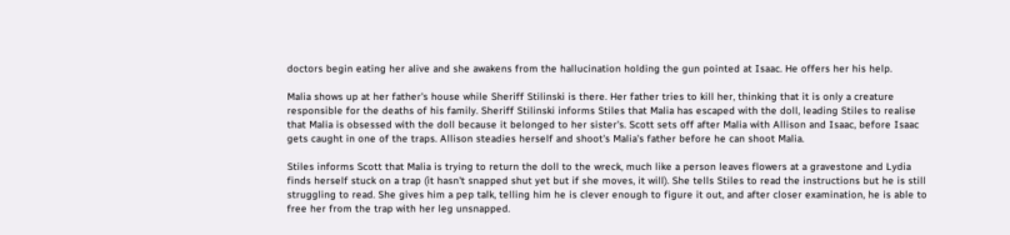doctors begin eating her alive and she awakens from the hallucination holding the gun pointed at Isaac. He offers her his help.

Malia shows up at her father's house while Sheriff Stilinski is there. Her father tries to kill her, thinking that it is only a creature responsible for the deaths of his family. Sheriff Stilinski informs Stiles that Malia has escaped with the doll, leading Stiles to realise that Malia is obsessed with the doll because it belonged to her sister's. Scott sets off after Malia with Allison and Isaac, before Isaac gets caught in one of the traps. Allison steadies herself and shoot's Malia's father before he can shoot Malia.

Stiles informs Scott that Malia is trying to return the doll to the wreck, much like a person leaves flowers at a gravestone and Lydia finds herself stuck on a trap (it hasn't snapped shut yet but if she moves, it will). She tells Stiles to read the instructions but he is still struggling to read. She gives him a pep talk, telling him he is clever enough to figure it out, and after closer examination, he is able to free her from the trap with her leg unsnapped.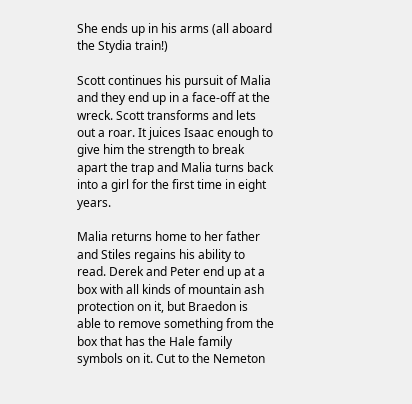She ends up in his arms (all aboard the Stydia train!)

Scott continues his pursuit of Malia and they end up in a face-off at the wreck. Scott transforms and lets out a roar. It juices Isaac enough to give him the strength to break apart the trap and Malia turns back into a girl for the first time in eight years.

Malia returns home to her father and Stiles regains his ability to read. Derek and Peter end up at a box with all kinds of mountain ash protection on it, but Braedon is able to remove something from the box that has the Hale family symbols on it. Cut to the Nemeton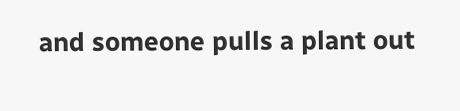and someone pulls a plant out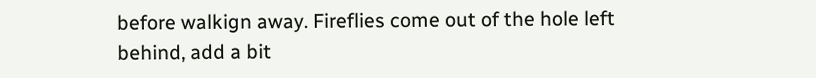before walkign away. Fireflies come out of the hole left behind, add a bit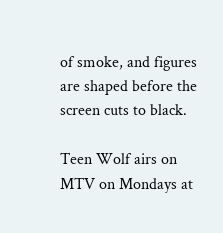of smoke, and figures are shaped before the screen cuts to black.

Teen Wolf airs on MTV on Mondays at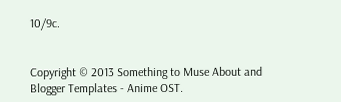10/9c.


Copyright © 2013 Something to Muse About and Blogger Templates - Anime OST.